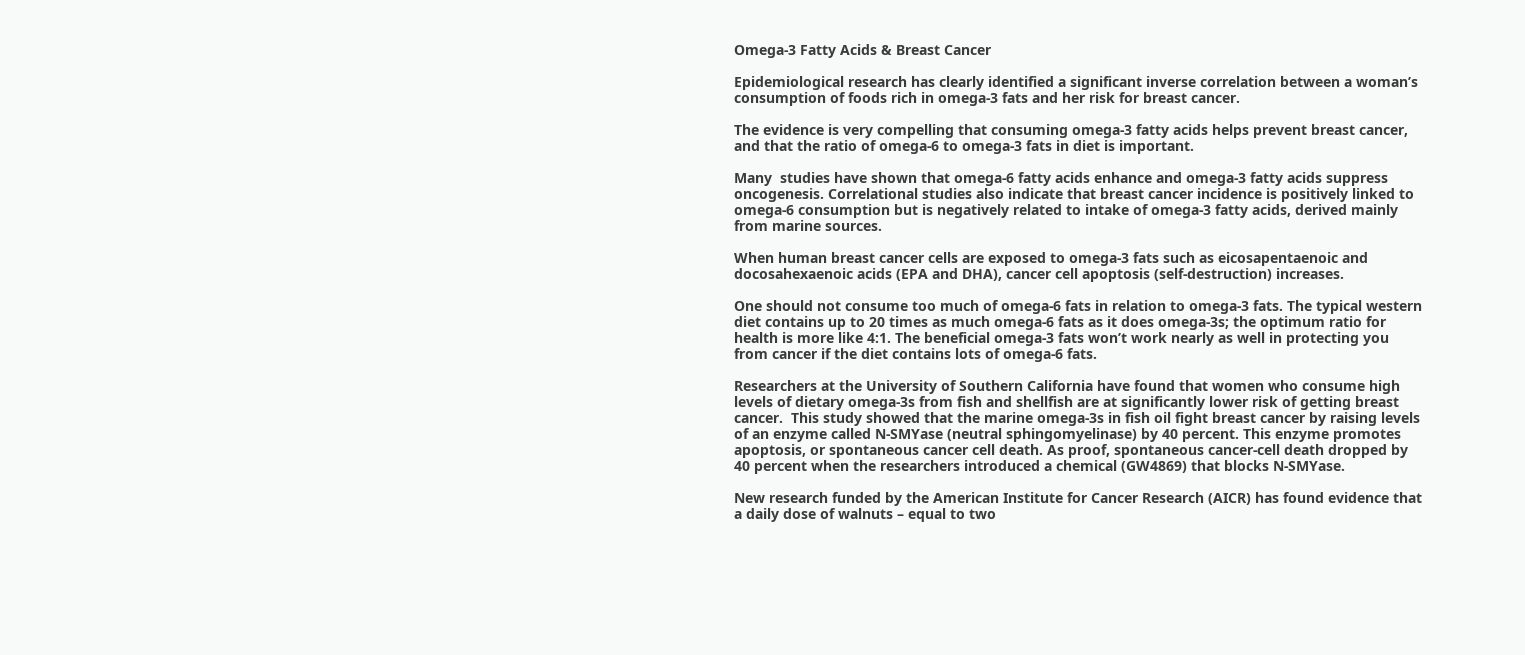Omega-3 Fatty Acids & Breast Cancer

Epidemiological research has clearly identified a significant inverse correlation between a woman’s consumption of foods rich in omega-3 fats and her risk for breast cancer.

The evidence is very compelling that consuming omega-3 fatty acids helps prevent breast cancer, and that the ratio of omega-6 to omega-3 fats in diet is important.

Many  studies have shown that omega-6 fatty acids enhance and omega-3 fatty acids suppress oncogenesis. Correlational studies also indicate that breast cancer incidence is positively linked to omega-6 consumption but is negatively related to intake of omega-3 fatty acids, derived mainly from marine sources.

When human breast cancer cells are exposed to omega-3 fats such as eicosapentaenoic and docosahexaenoic acids (EPA and DHA), cancer cell apoptosis (self-destruction) increases.

One should not consume too much of omega-6 fats in relation to omega-3 fats. The typical western diet contains up to 20 times as much omega-6 fats as it does omega-3s; the optimum ratio for health is more like 4:1. The beneficial omega-3 fats won’t work nearly as well in protecting you from cancer if the diet contains lots of omega-6 fats.

Researchers at the University of Southern California have found that women who consume high levels of dietary omega-3s from fish and shellfish are at significantly lower risk of getting breast cancer.  This study showed that the marine omega-3s in fish oil fight breast cancer by raising levels of an enzyme called N-SMYase (neutral sphingomyelinase) by 40 percent. This enzyme promotes apoptosis, or spontaneous cancer cell death. As proof, spontaneous cancer-cell death dropped by 40 percent when the researchers introduced a chemical (GW4869) that blocks N-SMYase.

New research funded by the American Institute for Cancer Research (AICR) has found evidence that a daily dose of walnuts – equal to two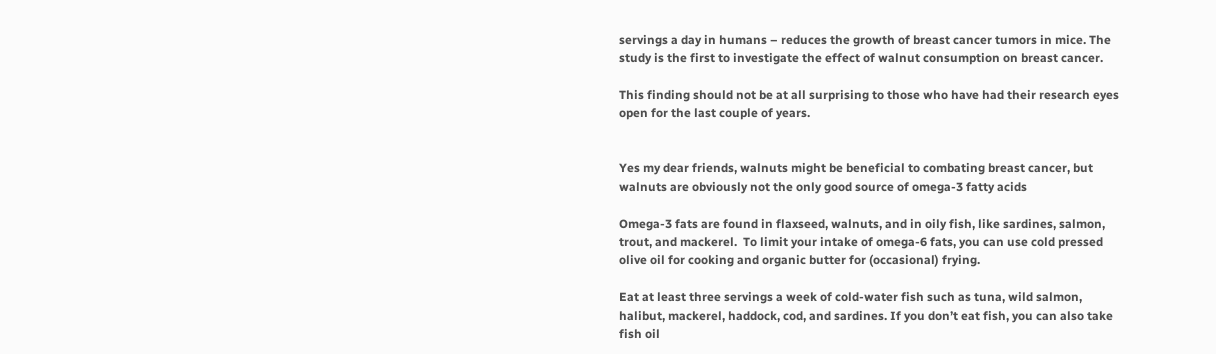servings a day in humans – reduces the growth of breast cancer tumors in mice. The study is the first to investigate the effect of walnut consumption on breast cancer.

This finding should not be at all surprising to those who have had their research eyes open for the last couple of years.


Yes my dear friends, walnuts might be beneficial to combating breast cancer, but walnuts are obviously not the only good source of omega-3 fatty acids

Omega-3 fats are found in flaxseed, walnuts, and in oily fish, like sardines, salmon, trout, and mackerel.  To limit your intake of omega-6 fats, you can use cold pressed olive oil for cooking and organic butter for (occasional) frying.

Eat at least three servings a week of cold-water fish such as tuna, wild salmon, halibut, mackerel, haddock, cod, and sardines. If you don’t eat fish, you can also take fish oil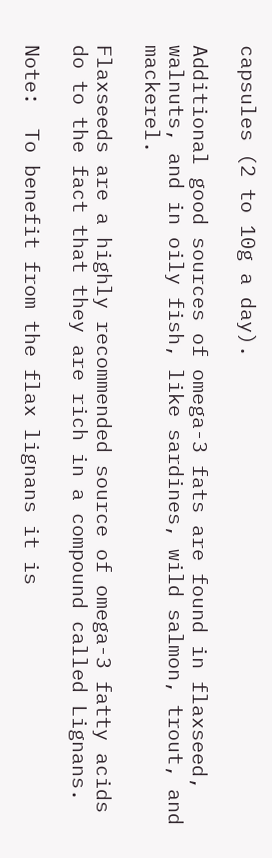capsules (2 to 10g a day).

Additional good sources of omega-3 fats are found in flaxseed, walnuts, and in oily fish, like sardines, wild salmon, trout, and mackerel.

Flaxseeds are a highly recommended source of omega-3 fatty acids do to the fact that they are rich in a compound called Lignans.

Note:  To benefit from the flax lignans it is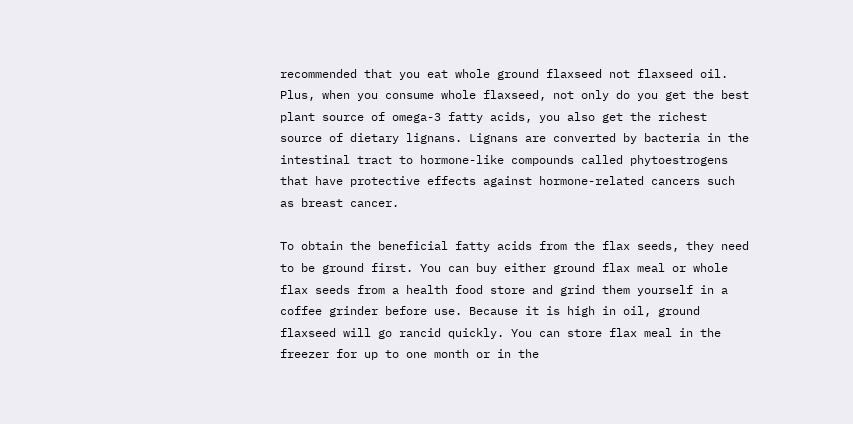recommended that you eat whole ground flaxseed not flaxseed oil. Plus, when you consume whole flaxseed, not only do you get the best plant source of omega-3 fatty acids, you also get the richest source of dietary lignans. Lignans are converted by bacteria in the intestinal tract to hormone-like compounds called phytoestrogens that have protective effects against hormone-related cancers such as breast cancer.

To obtain the beneficial fatty acids from the flax seeds, they need to be ground first. You can buy either ground flax meal or whole flax seeds from a health food store and grind them yourself in a coffee grinder before use. Because it is high in oil, ground flaxseed will go rancid quickly. You can store flax meal in the freezer for up to one month or in the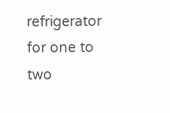refrigerator for one to two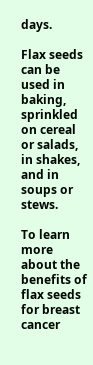days.

Flax seeds can be used in baking, sprinkled on cereal or salads, in shakes, and in soups or stews.

To learn more about the benefits of flax seeds for breast cancer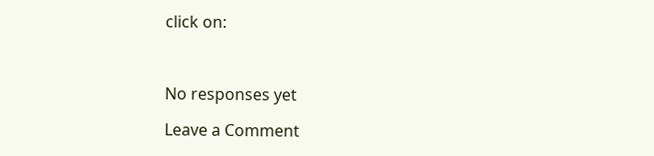click on:



No responses yet

Leave a Comment